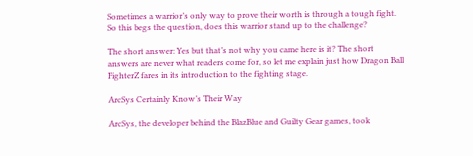Sometimes a warrior’s only way to prove their worth is through a tough fight. So this begs the question, does this warrior stand up to the challenge?

The short answer: Yes but that’s not why you came here is it? The short answers are never what readers come for, so let me explain just how Dragon Ball FighterZ fares in its introduction to the fighting stage.

ArcSys Certainly Know’s Their Way

ArcSys, the developer behind the BlazBlue and Guilty Gear games, took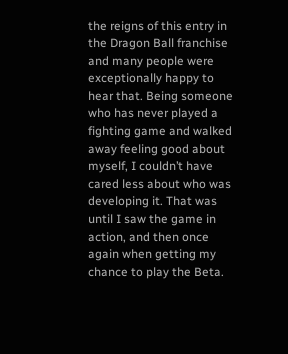the reigns of this entry in the Dragon Ball franchise and many people were exceptionally happy to hear that. Being someone who has never played a fighting game and walked away feeling good about myself, I couldn’t have cared less about who was developing it. That was until I saw the game in action, and then once again when getting my chance to play the Beta.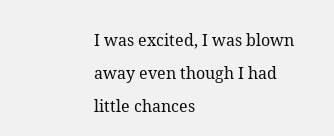I was excited, I was blown away even though I had little chances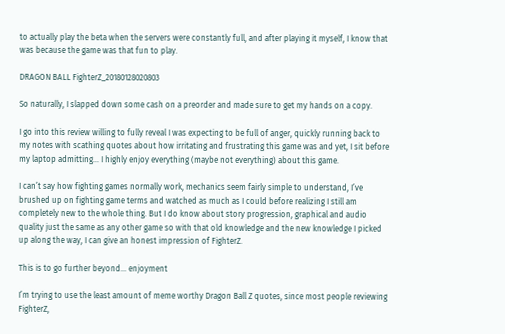to actually play the beta when the servers were constantly full, and after playing it myself, I know that was because the game was that fun to play.

DRAGON BALL FighterZ_20180128020803

So naturally, I slapped down some cash on a preorder and made sure to get my hands on a copy.

I go into this review willing to fully reveal I was expecting to be full of anger, quickly running back to my notes with scathing quotes about how irritating and frustrating this game was and yet, I sit before my laptop admitting… I highly enjoy everything (maybe not everything) about this game.

I can’t say how fighting games normally work, mechanics seem fairly simple to understand, I’ve brushed up on fighting game terms and watched as much as I could before realizing I still am completely new to the whole thing. But I do know about story progression, graphical and audio quality just the same as any other game so with that old knowledge and the new knowledge I picked up along the way, I can give an honest impression of FighterZ.

This is to go further beyond… enjoyment

I’m trying to use the least amount of meme worthy Dragon Ball Z quotes, since most people reviewing FighterZ,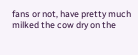fans or not, have pretty much milked the cow dry on the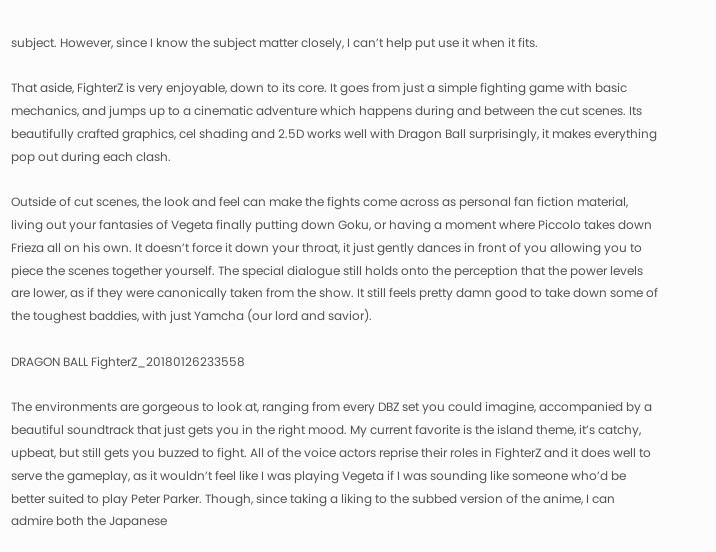subject. However, since I know the subject matter closely, I can’t help put use it when it fits.

That aside, FighterZ is very enjoyable, down to its core. It goes from just a simple fighting game with basic mechanics, and jumps up to a cinematic adventure which happens during and between the cut scenes. Its beautifully crafted graphics, cel shading and 2.5D works well with Dragon Ball surprisingly, it makes everything pop out during each clash.

Outside of cut scenes, the look and feel can make the fights come across as personal fan fiction material, living out your fantasies of Vegeta finally putting down Goku, or having a moment where Piccolo takes down Frieza all on his own. It doesn’t force it down your throat, it just gently dances in front of you allowing you to piece the scenes together yourself. The special dialogue still holds onto the perception that the power levels are lower, as if they were canonically taken from the show. It still feels pretty damn good to take down some of the toughest baddies, with just Yamcha (our lord and savior).

DRAGON BALL FighterZ_20180126233558

The environments are gorgeous to look at, ranging from every DBZ set you could imagine, accompanied by a beautiful soundtrack that just gets you in the right mood. My current favorite is the island theme, it’s catchy, upbeat, but still gets you buzzed to fight. All of the voice actors reprise their roles in FighterZ and it does well to serve the gameplay, as it wouldn’t feel like I was playing Vegeta if I was sounding like someone who’d be better suited to play Peter Parker. Though, since taking a liking to the subbed version of the anime, I can admire both the Japanese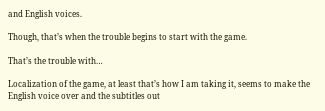and English voices.

Though, that’s when the trouble begins to start with the game.

That’s the trouble with…

Localization of the game, at least that’s how I am taking it, seems to make the English voice over and the subtitles out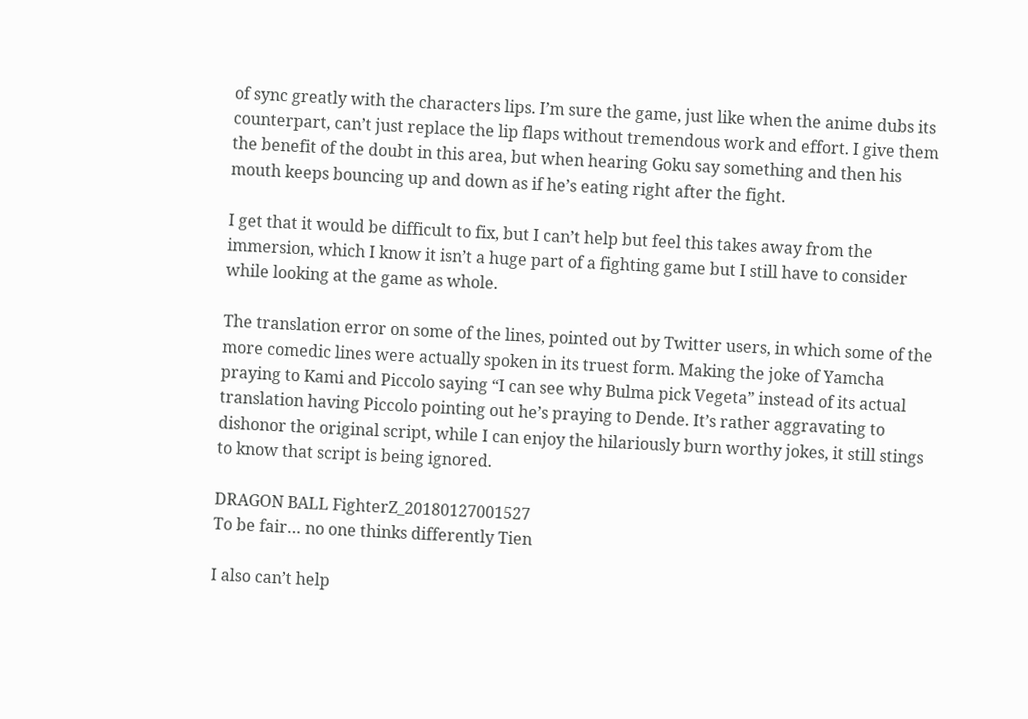of sync greatly with the characters lips. I’m sure the game, just like when the anime dubs its counterpart, can’t just replace the lip flaps without tremendous work and effort. I give them the benefit of the doubt in this area, but when hearing Goku say something and then his mouth keeps bouncing up and down as if he’s eating right after the fight.

I get that it would be difficult to fix, but I can’t help but feel this takes away from the immersion, which I know it isn’t a huge part of a fighting game but I still have to consider while looking at the game as whole.

The translation error on some of the lines, pointed out by Twitter users, in which some of the more comedic lines were actually spoken in its truest form. Making the joke of Yamcha praying to Kami and Piccolo saying “I can see why Bulma pick Vegeta” instead of its actual translation having Piccolo pointing out he’s praying to Dende. It’s rather aggravating to dishonor the original script, while I can enjoy the hilariously burn worthy jokes, it still stings to know that script is being ignored.

DRAGON BALL FighterZ_20180127001527
To be fair… no one thinks differently Tien

I also can’t help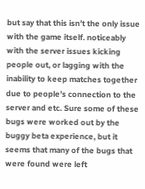but say that this isn’t the only issue with the game itself. noticeably with the server issues kicking people out, or lagging with the inability to keep matches together due to people’s connection to the server and etc. Sure some of these bugs were worked out by the buggy beta experience, but it seems that many of the bugs that were found were left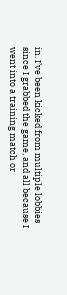in. I’ve been kicked from multiple lobbies since I grabbed the game, and all because I went into a training match or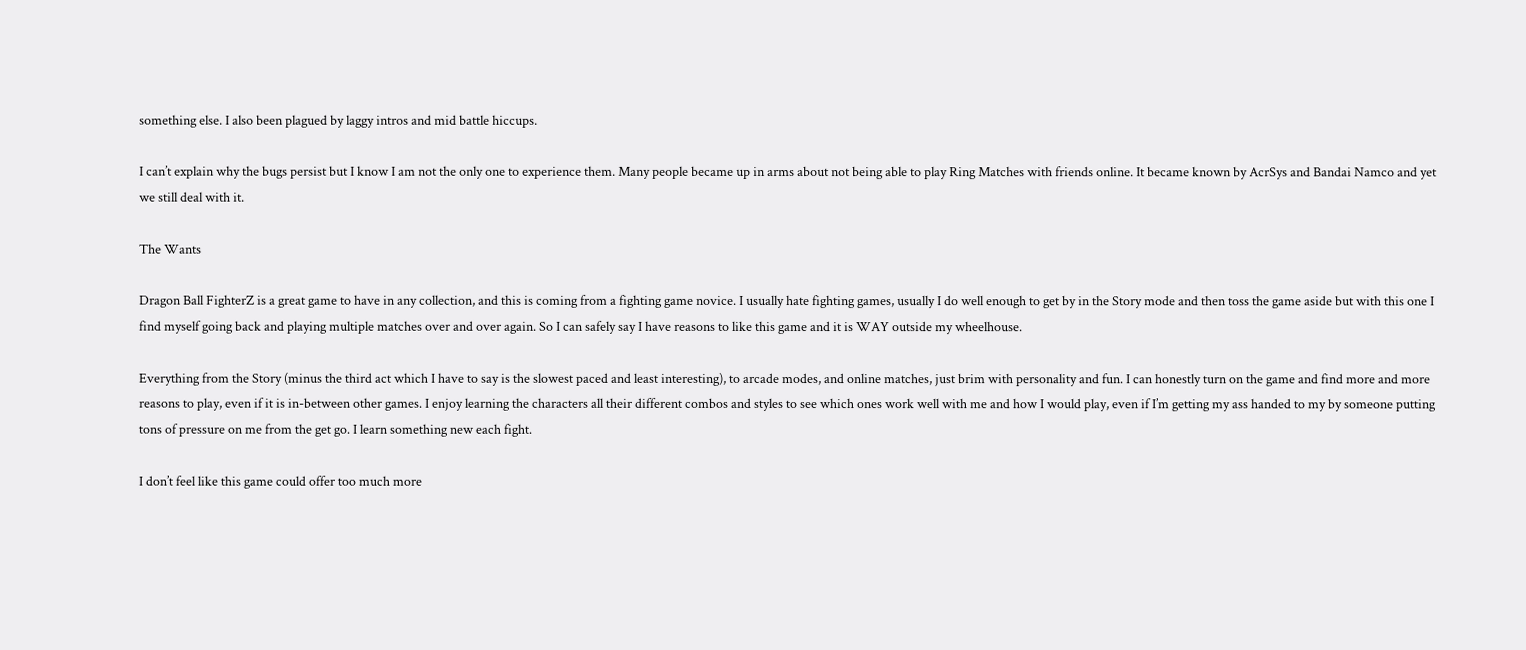something else. I also been plagued by laggy intros and mid battle hiccups.

I can’t explain why the bugs persist but I know I am not the only one to experience them. Many people became up in arms about not being able to play Ring Matches with friends online. It became known by AcrSys and Bandai Namco and yet we still deal with it.

The Wants

Dragon Ball FighterZ is a great game to have in any collection, and this is coming from a fighting game novice. I usually hate fighting games, usually I do well enough to get by in the Story mode and then toss the game aside but with this one I find myself going back and playing multiple matches over and over again. So I can safely say I have reasons to like this game and it is WAY outside my wheelhouse.

Everything from the Story (minus the third act which I have to say is the slowest paced and least interesting), to arcade modes, and online matches, just brim with personality and fun. I can honestly turn on the game and find more and more reasons to play, even if it is in-between other games. I enjoy learning the characters all their different combos and styles to see which ones work well with me and how I would play, even if I’m getting my ass handed to my by someone putting tons of pressure on me from the get go. I learn something new each fight.

I don’t feel like this game could offer too much more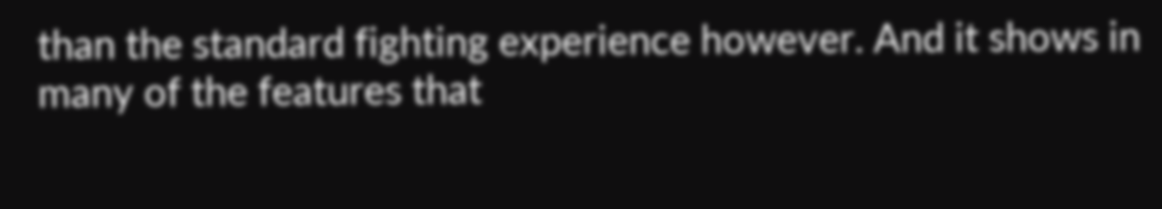than the standard fighting experience however. And it shows in many of the features that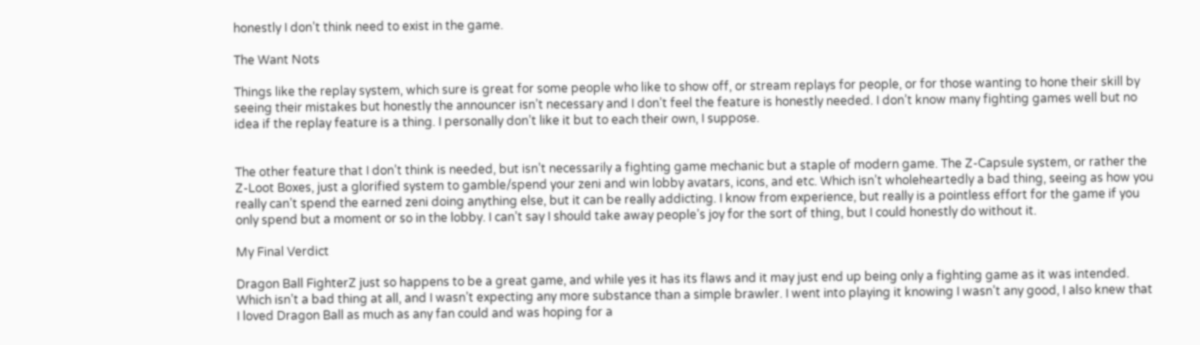honestly I don’t think need to exist in the game.

The Want Nots

Things like the replay system, which sure is great for some people who like to show off, or stream replays for people, or for those wanting to hone their skill by seeing their mistakes but honestly the announcer isn’t necessary and I don’t feel the feature is honestly needed. I don’t know many fighting games well but no idea if the replay feature is a thing. I personally don’t like it but to each their own, I suppose.


The other feature that I don’t think is needed, but isn’t necessarily a fighting game mechanic but a staple of modern game. The Z-Capsule system, or rather the Z-Loot Boxes, just a glorified system to gamble/spend your zeni and win lobby avatars, icons, and etc. Which isn’t wholeheartedly a bad thing, seeing as how you really can’t spend the earned zeni doing anything else, but it can be really addicting. I know from experience, but really is a pointless effort for the game if you only spend but a moment or so in the lobby. I can’t say I should take away people’s joy for the sort of thing, but I could honestly do without it.

My Final Verdict

Dragon Ball FighterZ just so happens to be a great game, and while yes it has its flaws and it may just end up being only a fighting game as it was intended. Which isn’t a bad thing at all, and I wasn’t expecting any more substance than a simple brawler. I went into playing it knowing I wasn’t any good, I also knew that I loved Dragon Ball as much as any fan could and was hoping for a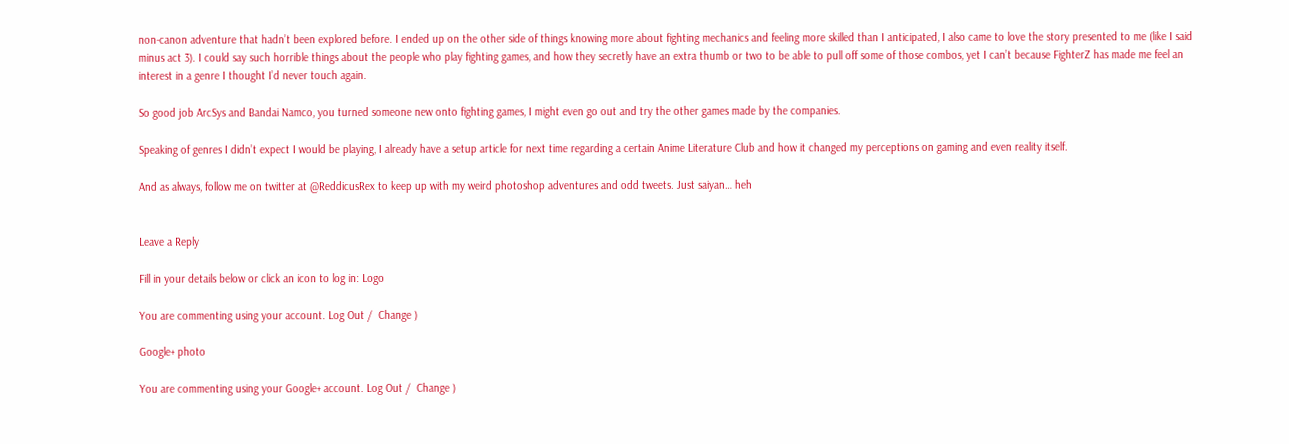non-canon adventure that hadn’t been explored before. I ended up on the other side of things knowing more about fighting mechanics and feeling more skilled than I anticipated, I also came to love the story presented to me (like I said minus act 3). I could say such horrible things about the people who play fighting games, and how they secretly have an extra thumb or two to be able to pull off some of those combos, yet I can’t because FighterZ has made me feel an interest in a genre I thought I’d never touch again.

So good job ArcSys and Bandai Namco, you turned someone new onto fighting games, I might even go out and try the other games made by the companies.

Speaking of genres I didn’t expect I would be playing, I already have a setup article for next time regarding a certain Anime Literature Club and how it changed my perceptions on gaming and even reality itself.

And as always, follow me on twitter at @ReddicusRex to keep up with my weird photoshop adventures and odd tweets. Just saiyan… heh


Leave a Reply

Fill in your details below or click an icon to log in: Logo

You are commenting using your account. Log Out /  Change )

Google+ photo

You are commenting using your Google+ account. Log Out /  Change )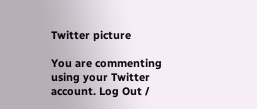Twitter picture

You are commenting using your Twitter account. Log Out /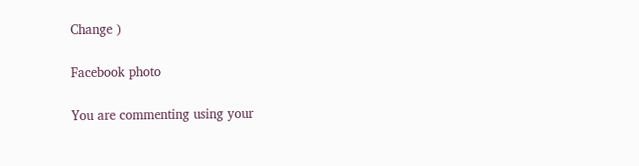Change )

Facebook photo

You are commenting using your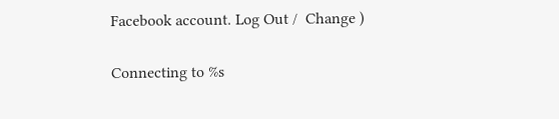Facebook account. Log Out /  Change )

Connecting to %s